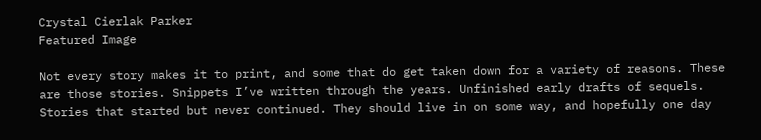Crystal Cierlak Parker
Featured Image

Not every story makes it to print, and some that do get taken down for a variety of reasons. These are those stories. Snippets I’ve written through the years. Unfinished early drafts of sequels. Stories that started but never continued. They should live in on some way, and hopefully one day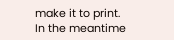make it to print. In the meantime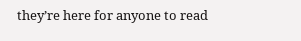they’re here for anyone to read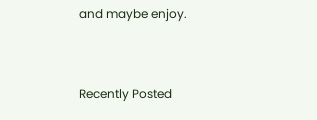and maybe enjoy.


Recently Posted